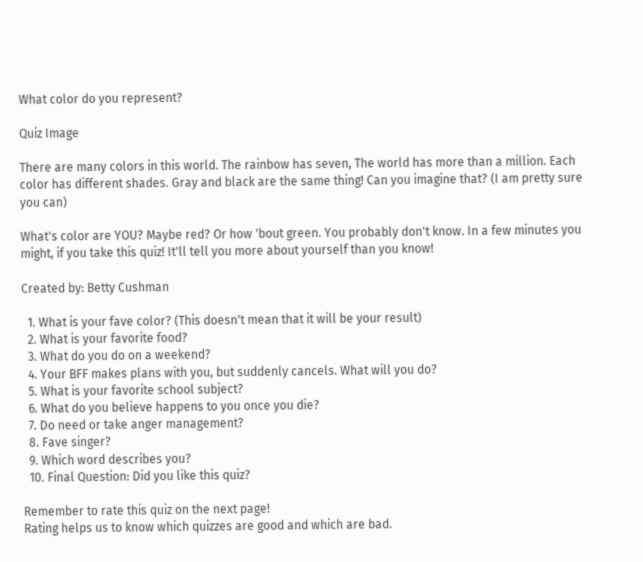What color do you represent?

Quiz Image

There are many colors in this world. The rainbow has seven, The world has more than a million. Each color has different shades. Gray and black are the same thing! Can you imagine that? (I am pretty sure you can)

What's color are YOU? Maybe red? Or how 'bout green. You probably don't know. In a few minutes you might, if you take this quiz! It'll tell you more about yourself than you know!

Created by: Betty Cushman

  1. What is your fave color? (This doesn't mean that it will be your result)
  2. What is your favorite food?
  3. What do you do on a weekend?
  4. Your BFF makes plans with you, but suddenly cancels. What will you do?
  5. What is your favorite school subject?
  6. What do you believe happens to you once you die?
  7. Do need or take anger management?
  8. Fave singer?
  9. Which word describes you?
  10. Final Question: Did you like this quiz?

Remember to rate this quiz on the next page!
Rating helps us to know which quizzes are good and which are bad.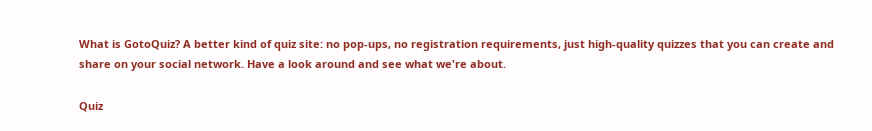What is GotoQuiz? A better kind of quiz site: no pop-ups, no registration requirements, just high-quality quizzes that you can create and share on your social network. Have a look around and see what we're about.

Quiz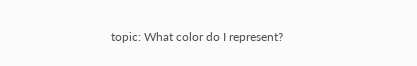topic: What color do I represent?